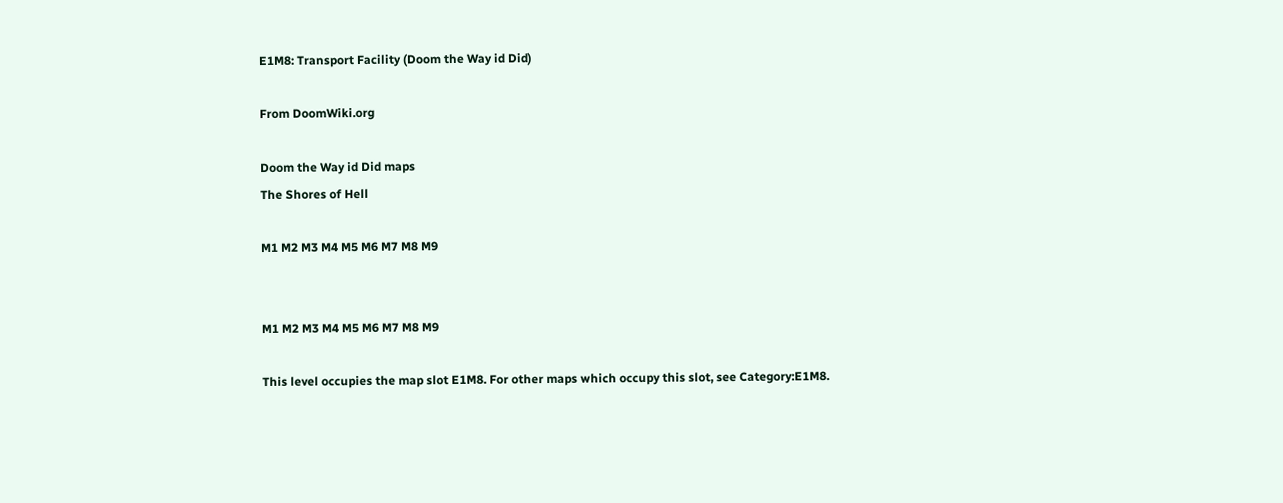E1M8: Transport Facility (Doom the Way id Did)

From DoomWiki.org

Doom the Way id Did maps
The Shores of Hell

M1 M2 M3 M4 M5 M6 M7 M8 M9


M1 M2 M3 M4 M5 M6 M7 M8 M9

This level occupies the map slot E1M8. For other maps which occupy this slot, see Category:E1M8.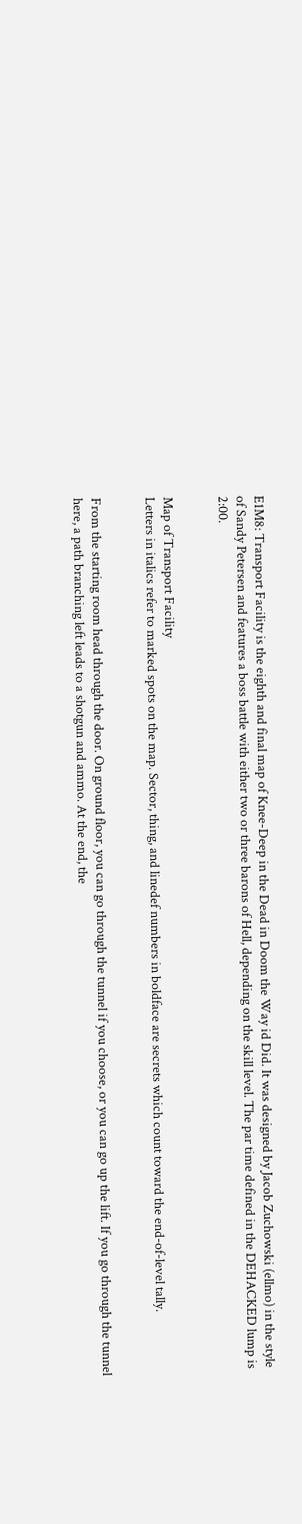E1M8: Transport Facility is the eighth and final map of Knee-Deep in the Dead in Doom the Way id Did. It was designed by Jacob Zuchowski (ellmo) in the style of Sandy Petersen and features a boss battle with either two or three barons of Hell, depending on the skill level. The par time defined in the DEHACKED lump is 2:00.


Map of Transport Facility
Letters in italics refer to marked spots on the map. Sector, thing, and linedef numbers in boldface are secrets which count toward the end-of-level tally.


From the starting room head through the door. On ground floor, you can go through the tunnel if you choose, or you can go up the lift. If you go through the tunnel here, a path branching left leads to a shotgun and ammo. At the end, the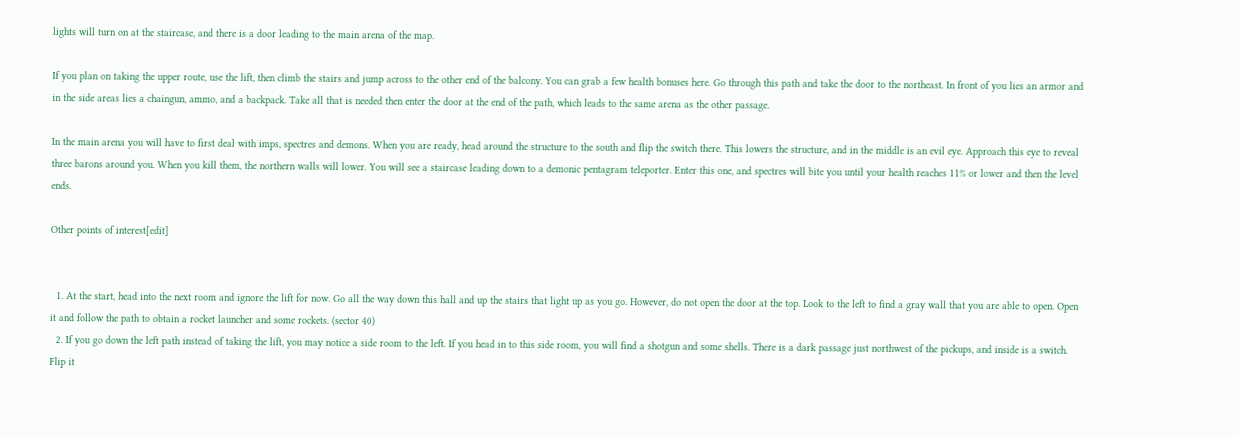lights will turn on at the staircase, and there is a door leading to the main arena of the map.

If you plan on taking the upper route, use the lift, then climb the stairs and jump across to the other end of the balcony. You can grab a few health bonuses here. Go through this path and take the door to the northeast. In front of you lies an armor and in the side areas lies a chaingun, ammo, and a backpack. Take all that is needed then enter the door at the end of the path, which leads to the same arena as the other passage.

In the main arena you will have to first deal with imps, spectres and demons. When you are ready, head around the structure to the south and flip the switch there. This lowers the structure, and in the middle is an evil eye. Approach this eye to reveal three barons around you. When you kill them, the northern walls will lower. You will see a staircase leading down to a demonic pentagram teleporter. Enter this one, and spectres will bite you until your health reaches 11% or lower and then the level ends.

Other points of interest[edit]


  1. At the start, head into the next room and ignore the lift for now. Go all the way down this hall and up the stairs that light up as you go. However, do not open the door at the top. Look to the left to find a gray wall that you are able to open. Open it and follow the path to obtain a rocket launcher and some rockets. (sector 40)
  2. If you go down the left path instead of taking the lift, you may notice a side room to the left. If you head in to this side room, you will find a shotgun and some shells. There is a dark passage just northwest of the pickups, and inside is a switch. Flip it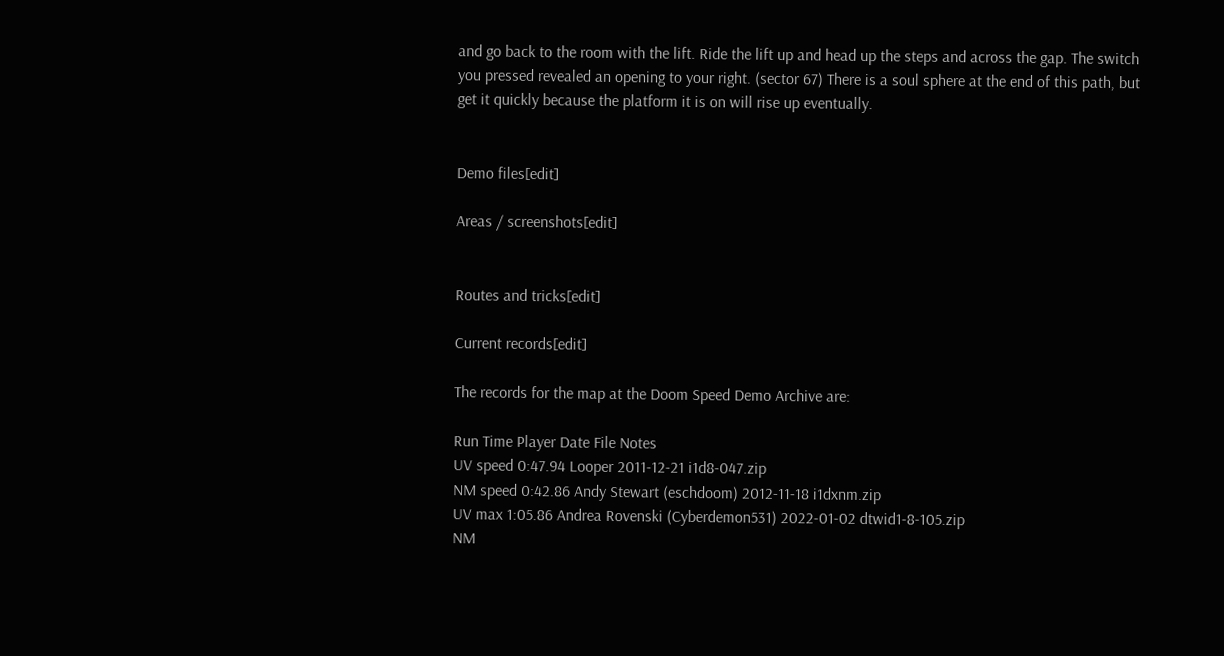and go back to the room with the lift. Ride the lift up and head up the steps and across the gap. The switch you pressed revealed an opening to your right. (sector 67) There is a soul sphere at the end of this path, but get it quickly because the platform it is on will rise up eventually.


Demo files[edit]

Areas / screenshots[edit]


Routes and tricks[edit]

Current records[edit]

The records for the map at the Doom Speed Demo Archive are:

Run Time Player Date File Notes
UV speed 0:47.94 Looper 2011-12-21 i1d8-047.zip
NM speed 0:42.86 Andy Stewart (eschdoom) 2012-11-18 i1dxnm.zip
UV max 1:05.86 Andrea Rovenski (Cyberdemon531) 2022-01-02 dtwid1-8-105.zip
NM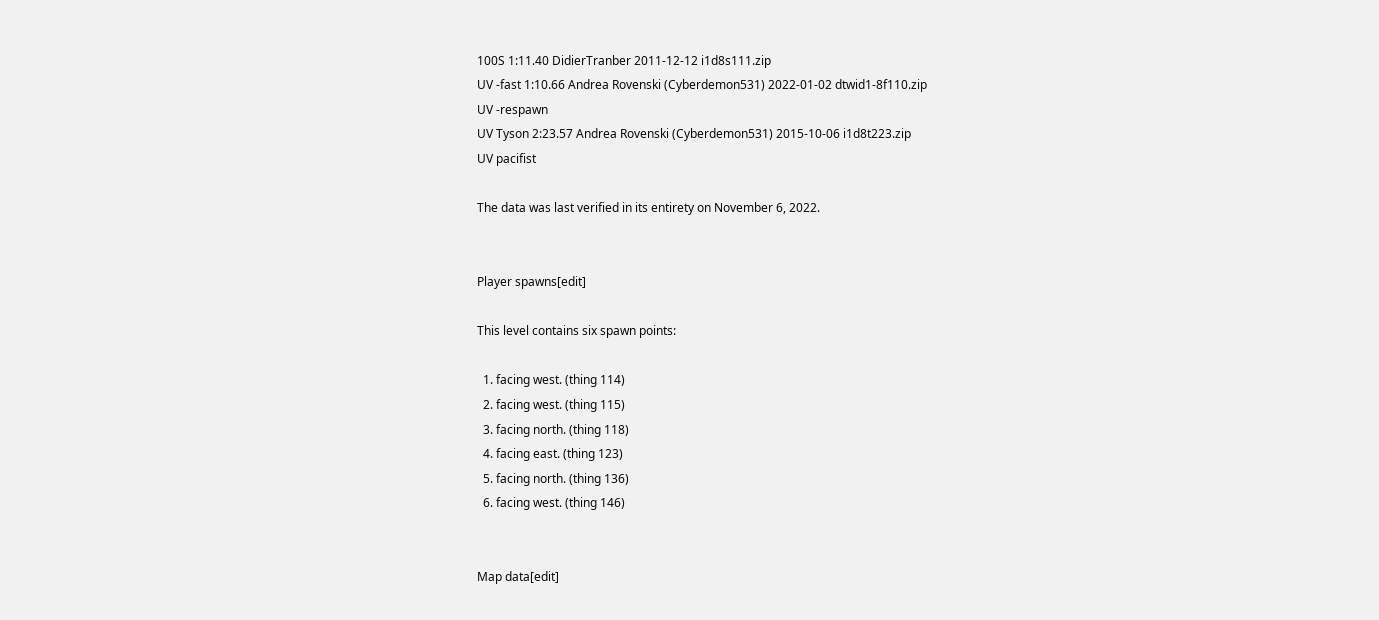100S 1:11.40 DidierTranber 2011-12-12 i1d8s111.zip
UV -fast 1:10.66 Andrea Rovenski (Cyberdemon531) 2022-01-02 dtwid1-8f110.zip
UV -respawn
UV Tyson 2:23.57 Andrea Rovenski (Cyberdemon531) 2015-10-06 i1d8t223.zip
UV pacifist

The data was last verified in its entirety on November 6, 2022.


Player spawns[edit]

This level contains six spawn points:

  1. facing west. (thing 114)
  2. facing west. (thing 115)
  3. facing north. (thing 118)
  4. facing east. (thing 123)
  5. facing north. (thing 136)
  6. facing west. (thing 146)


Map data[edit]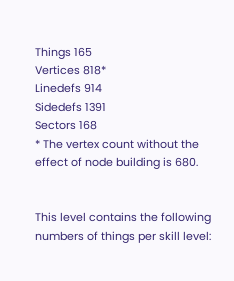Things 165
Vertices 818*
Linedefs 914
Sidedefs 1391
Sectors 168
* The vertex count without the effect of node building is 680.


This level contains the following numbers of things per skill level: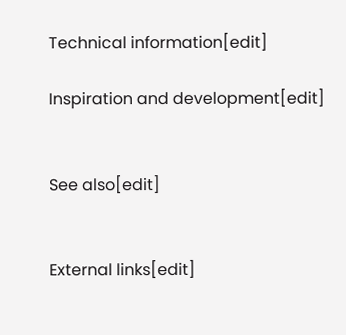Technical information[edit]

Inspiration and development[edit]


See also[edit]


External links[edit]